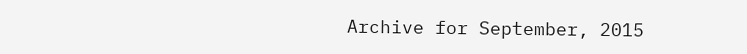Archive for September, 2015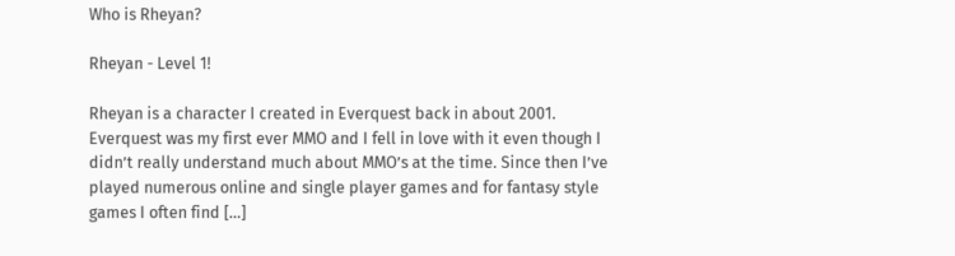Who is Rheyan?

Rheyan - Level 1!

Rheyan is a character I created in Everquest back in about 2001. Everquest was my first ever MMO and I fell in love with it even though I didn’t really understand much about MMO’s at the time. Since then I’ve played numerous online and single player games and for fantasy style games I often find […]